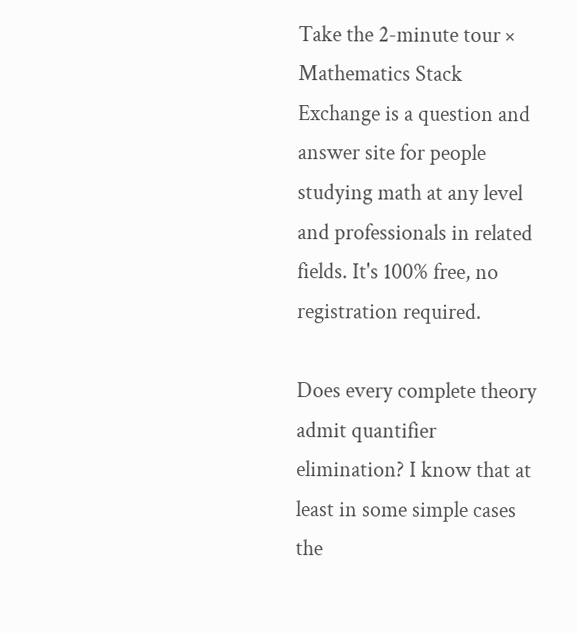Take the 2-minute tour ×
Mathematics Stack Exchange is a question and answer site for people studying math at any level and professionals in related fields. It's 100% free, no registration required.

Does every complete theory admit quantifier elimination? I know that at least in some simple cases the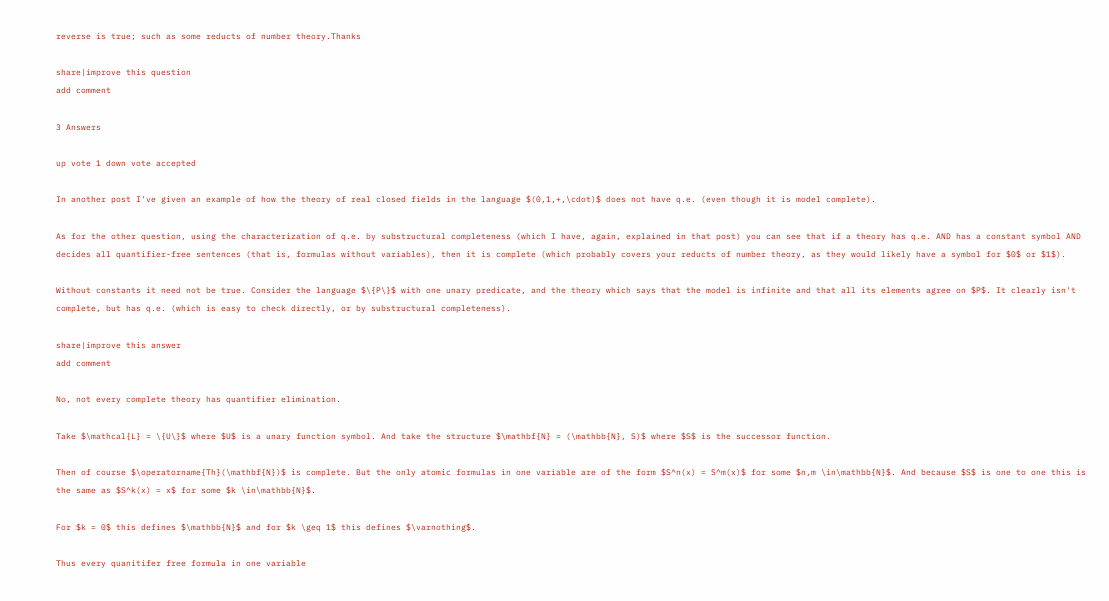reverse is true; such as some reducts of number theory.Thanks

share|improve this question
add comment

3 Answers

up vote 1 down vote accepted

In another post I've given an example of how the theory of real closed fields in the language $(0,1,+,\cdot)$ does not have q.e. (even though it is model complete).

As for the other question, using the characterization of q.e. by substructural completeness (which I have, again, explained in that post) you can see that if a theory has q.e. AND has a constant symbol AND decides all quantifier-free sentences (that is, formulas without variables), then it is complete (which probably covers your reducts of number theory, as they would likely have a symbol for $0$ or $1$).

Without constants it need not be true. Consider the language $\{P\}$ with one unary predicate, and the theory which says that the model is infinite and that all its elements agree on $P$. It clearly isn't complete, but has q.e. (which is easy to check directly, or by substructural completeness).

share|improve this answer
add comment

No, not every complete theory has quantifier elimination.

Take $\mathcal{L} = \{U\}$ where $U$ is a unary function symbol. And take the structure $\mathbf{N} = (\mathbb{N}, S)$ where $S$ is the successor function.

Then of course $\operatorname{Th}(\mathbf{N})$ is complete. But the only atomic formulas in one variable are of the form $S^n(x) = S^m(x)$ for some $n,m \in\mathbb{N}$. And because $S$ is one to one this is the same as $S^k(x) = x$ for some $k \in\mathbb{N}$.

For $k = 0$ this defines $\mathbb{N}$ and for $k \geq 1$ this defines $\varnothing$.

Thus every quanitifer free formula in one variable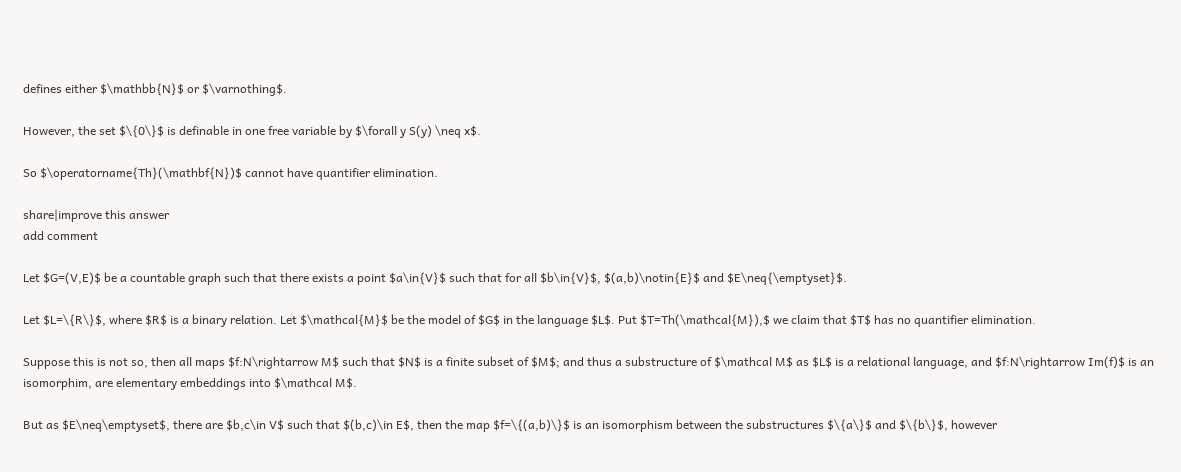defines either $\mathbb{N}$ or $\varnothing$.

However, the set $\{0\}$ is definable in one free variable by $\forall y S(y) \neq x$.

So $\operatorname{Th}(\mathbf{N})$ cannot have quantifier elimination.

share|improve this answer
add comment

Let $G=(V,E)$ be a countable graph such that there exists a point $a\in{V}$ such that for all $b\in{V}$, $(a,b)\notin{E}$ and $E\neq{\emptyset}$.

Let $L=\{R\}$, where $R$ is a binary relation. Let $\mathcal{M}$ be the model of $G$ in the language $L$. Put $T=Th(\mathcal{M}),$ we claim that $T$ has no quantifier elimination.

Suppose this is not so, then all maps $f:N\rightarrow M$ such that $N$ is a finite subset of $M$; and thus a substructure of $\mathcal M$ as $L$ is a relational language, and $f:N\rightarrow Im(f)$ is an isomorphim, are elementary embeddings into $\mathcal M$.

But as $E\neq\emptyset$, there are $b,c\in V$ such that $(b,c)\in E$, then the map $f=\{(a,b)\}$ is an isomorphism between the substructures $\{a\}$ and $\{b\}$, however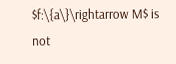$f:\{a\}\rightarrow M$ is not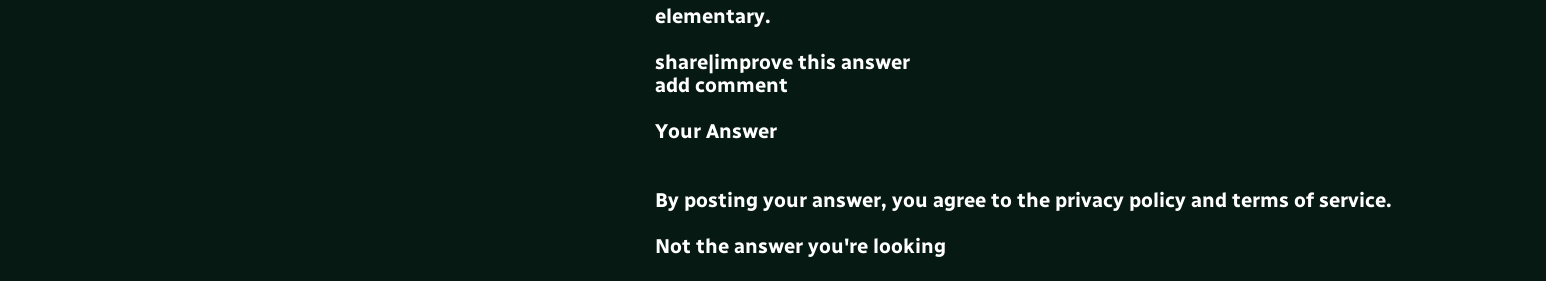elementary.

share|improve this answer
add comment

Your Answer


By posting your answer, you agree to the privacy policy and terms of service.

Not the answer you're looking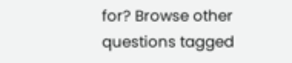for? Browse other questions tagged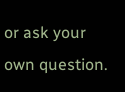or ask your own question.